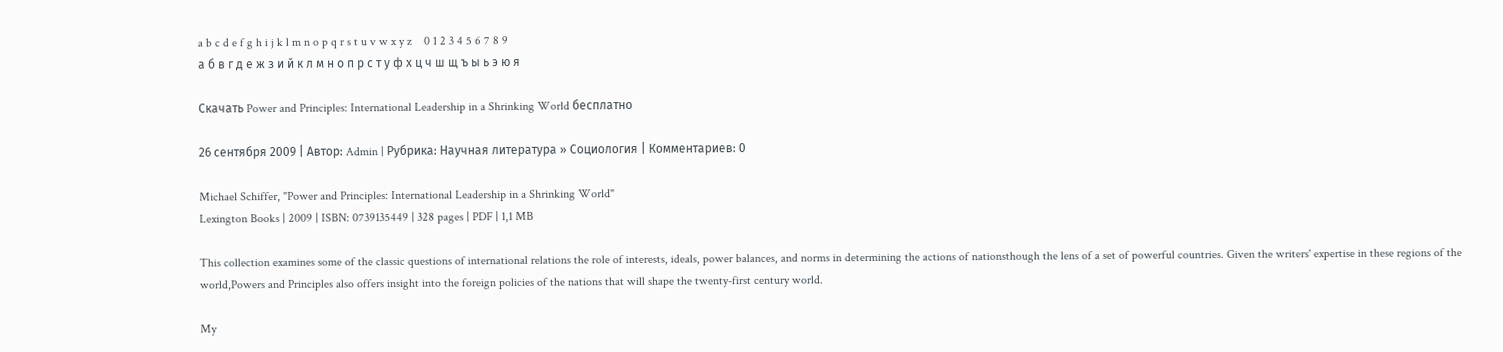a b c d e f g h i j k l m n o p q r s t u v w x y z    0 1 2 3 4 5 6 7 8 9
а б в г д е ж з и й к л м н о п р с т у ф х ц ч ш щ ъ ы ь э ю я

Скачать Power and Principles: International Leadership in a Shrinking World бесплатно

26 сентября 2009 | Автор: Admin | Рубрика: Научная литература » Социология | Комментариев: 0

Michael Schiffer, "Power and Principles: International Leadership in a Shrinking World"
Lexington Books | 2009 | ISBN: 0739135449 | 328 pages | PDF | 1,1 MB

This collection examines some of the classic questions of international relations the role of interests, ideals, power balances, and norms in determining the actions of nationsthough the lens of a set of powerful countries. Given the writers' expertise in these regions of the world,Powers and Principles also offers insight into the foreign policies of the nations that will shape the twenty-first century world.

My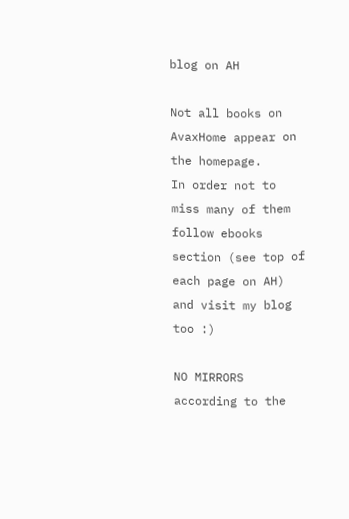blog on AH

Not all books on AvaxHome appear on the homepage.
In order not to miss many of them follow ebooks section (see top of each page on AH)
and visit my blog too :)

NO MIRRORS according to the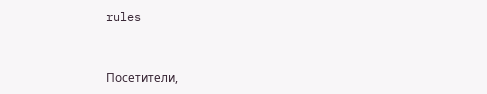rules


Посетители,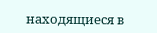находящиеся в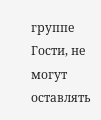группе Гости, не могут оставлять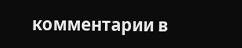комментарии в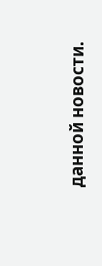данной новости.